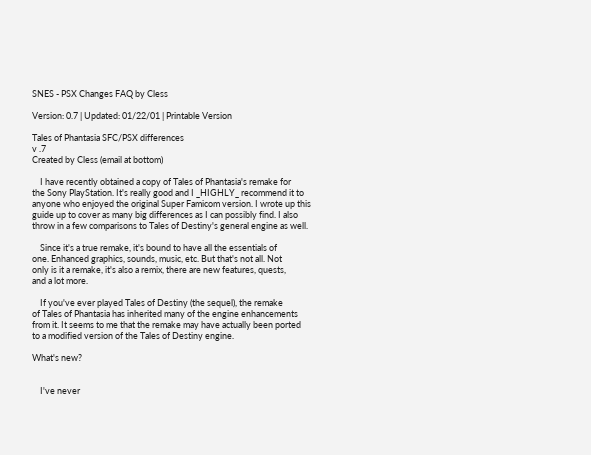SNES - PSX Changes FAQ by Cless

Version: 0.7 | Updated: 01/22/01 | Printable Version

Tales of Phantasia SFC/PSX differences
v .7
Created by Cless (email at bottom)

    I have recently obtained a copy of Tales of Phantasia's remake for
the Sony PlayStation. It's really good and I _HIGHLY_ recommend it to
anyone who enjoyed the original Super Famicom version. I wrote up this
guide up to cover as many big differences as I can possibly find. I also
throw in a few comparisons to Tales of Destiny's general engine as well.

    Since it's a true remake, it's bound to have all the essentials of
one. Enhanced graphics, sounds, music, etc. But that's not all. Not
only is it a remake, it's also a remix, there are new features, quests,
and a lot more.

    If you've ever played Tales of Destiny (the sequel), the remake
of Tales of Phantasia has inherited many of the engine enhancements
from it. It seems to me that the remake may have actually been ported
to a modified version of the Tales of Destiny engine.

What's new?


    I've never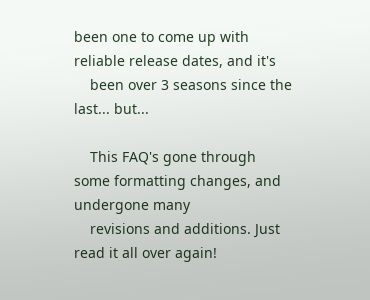been one to come up with reliable release dates, and it's
    been over 3 seasons since the last... but...

    This FAQ's gone through some formatting changes, and undergone many
    revisions and additions. Just read it all over again!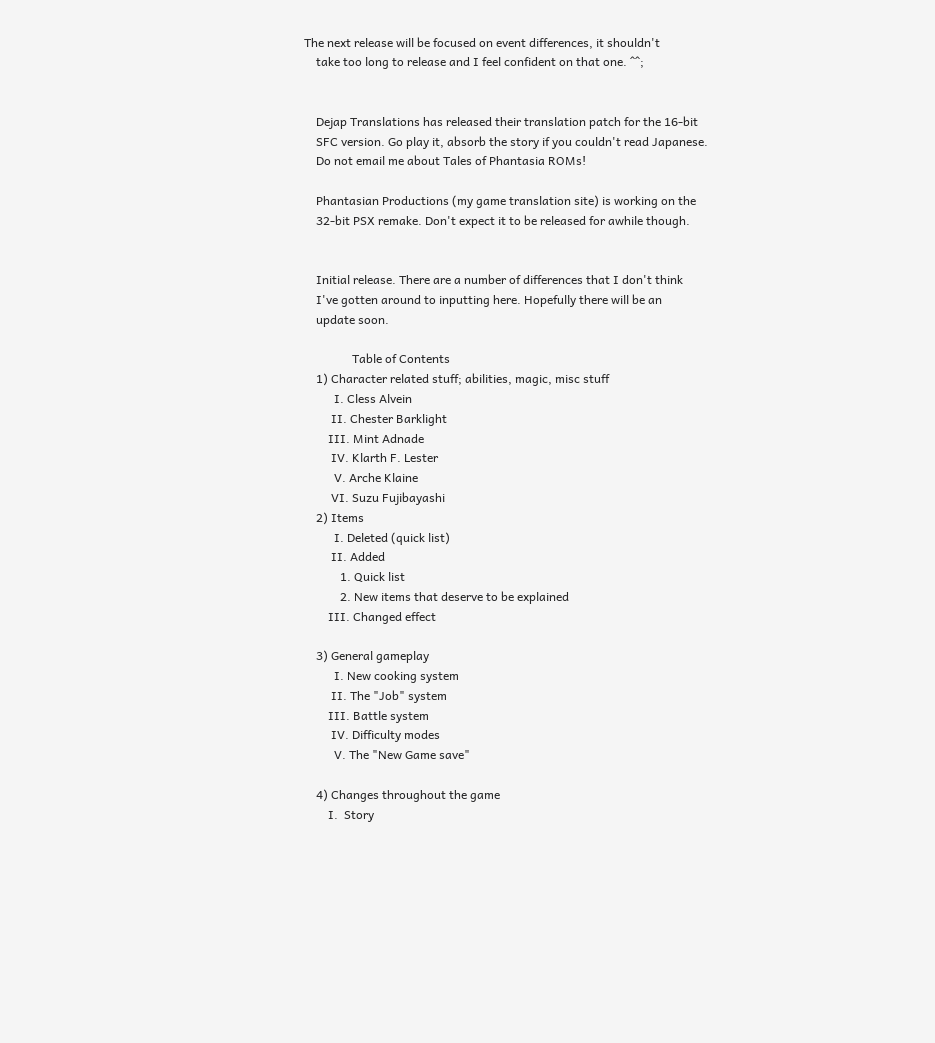The next release will be focused on event differences, it shouldn't
    take too long to release and I feel confident on that one. ^^;


    Dejap Translations has released their translation patch for the 16-bit
    SFC version. Go play it, absorb the story if you couldn't read Japanese.
    Do not email me about Tales of Phantasia ROMs!

    Phantasian Productions (my game translation site) is working on the
    32-bit PSX remake. Don't expect it to be released for awhile though.


    Initial release. There are a number of differences that I don't think
    I've gotten around to inputting here. Hopefully there will be an
    update soon.

                Table of Contents
    1) Character related stuff; abilities, magic, misc stuff
          I. Cless Alvein
         II. Chester Barklight
        III. Mint Adnade
         IV. Klarth F. Lester
          V. Arche Klaine
         VI. Suzu Fujibayashi
    2) Items
          I. Deleted (quick list)
         II. Added
            1. Quick list
            2. New items that deserve to be explained
        III. Changed effect

    3) General gameplay
          I. New cooking system
         II. The "Job" system
        III. Battle system
         IV. Difficulty modes
          V. The "New Game save"

    4) Changes throughout the game
        I.  Story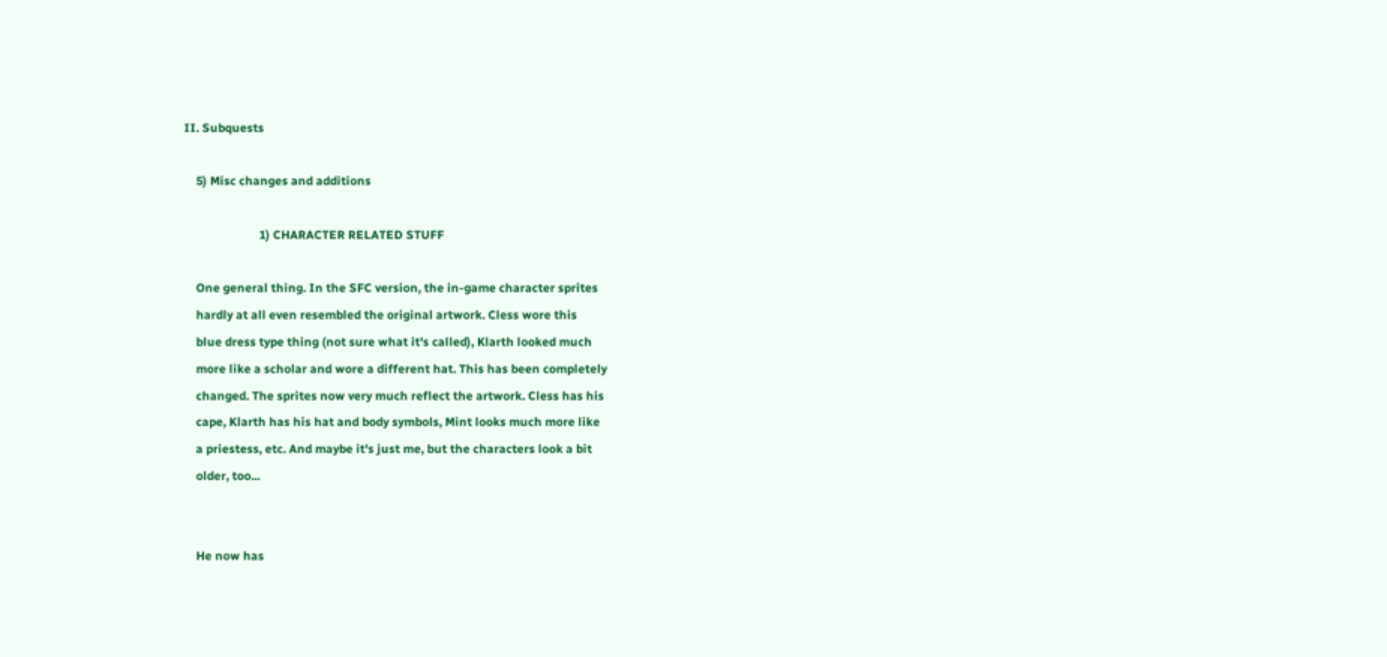II. Subquests

    5) Misc changes and additions

                         1) CHARACTER RELATED STUFF

    One general thing. In the SFC version, the in-game character sprites
    hardly at all even resembled the original artwork. Cless wore this
    blue dress type thing (not sure what it's called), Klarth looked much
    more like a scholar and wore a different hat. This has been completely
    changed. The sprites now very much reflect the artwork. Cless has his
    cape, Klarth has his hat and body symbols, Mint looks much more like
    a priestess, etc. And maybe it's just me, but the characters look a bit
    older, too...


    He now has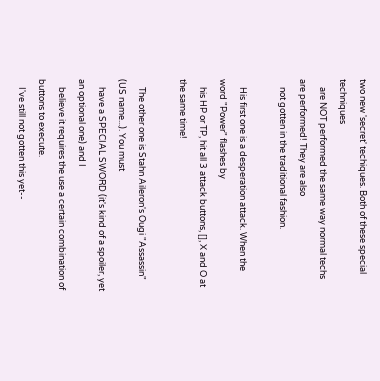two new 'secret' techiques. Both of these special techniques
    are NOT performed the same way normal techs are performed! They are also
    not gotten in the traditional fashion.

    His first one is a desperation attack. When the word "Power" flashes by
    his HP or TP, hit all 3 attack buttons, [], X and O at the same time!

    The other one is Stahn Aileron's Ougi "Assassin" (US name...). You must
    have a SPECIAL SWORD (it's kind of a spoiler, yet an optional one) and I
    believe it requires the use a certain combination of buttons to execute.
    I've still not gotten this yet--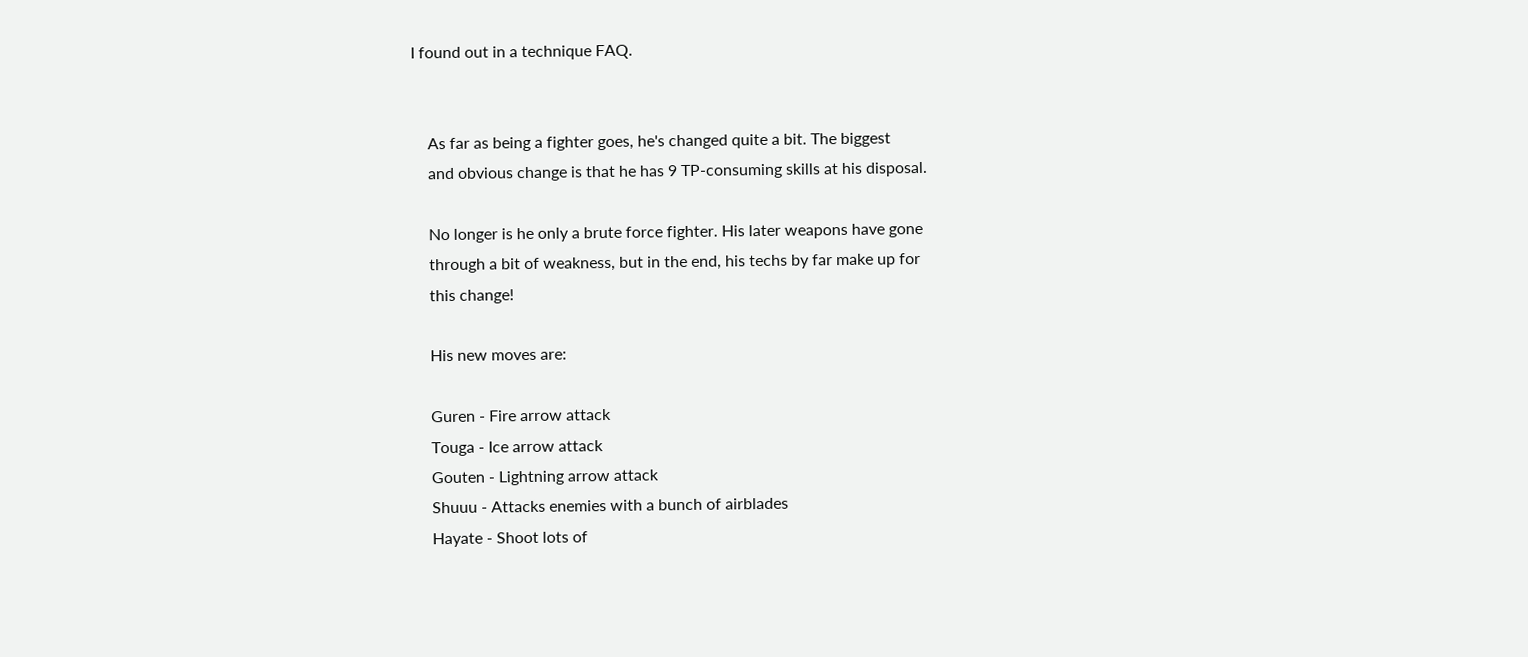I found out in a technique FAQ.


    As far as being a fighter goes, he's changed quite a bit. The biggest
    and obvious change is that he has 9 TP-consuming skills at his disposal.

    No longer is he only a brute force fighter. His later weapons have gone
    through a bit of weakness, but in the end, his techs by far make up for
    this change!

    His new moves are:

    Guren - Fire arrow attack
    Touga - Ice arrow attack
    Gouten - Lightning arrow attack
    Shuuu - Attacks enemies with a bunch of airblades
    Hayate - Shoot lots of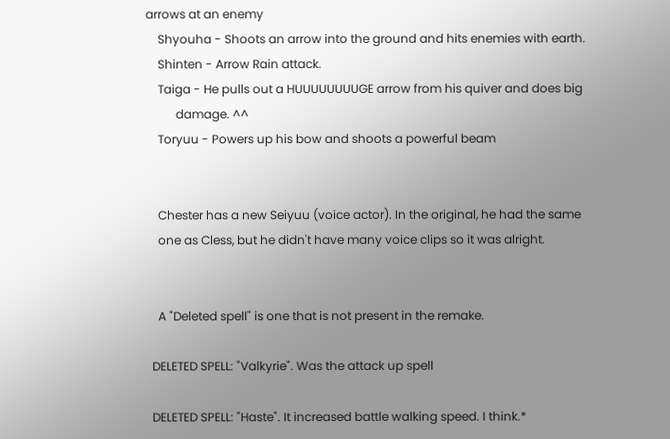arrows at an enemy
    Shyouha - Shoots an arrow into the ground and hits enemies with earth.
    Shinten - Arrow Rain attack.
    Taiga - He pulls out a HUUUUUUUUGE arrow from his quiver and does big
          damage. ^^
    Toryuu - Powers up his bow and shoots a powerful beam


    Chester has a new Seiyuu (voice actor). In the original, he had the same
    one as Cless, but he didn't have many voice clips so it was alright.


    A "Deleted spell" is one that is not present in the remake.

  DELETED SPELL: "Valkyrie". Was the attack up spell

  DELETED SPELL: "Haste". It increased battle walking speed. I think.*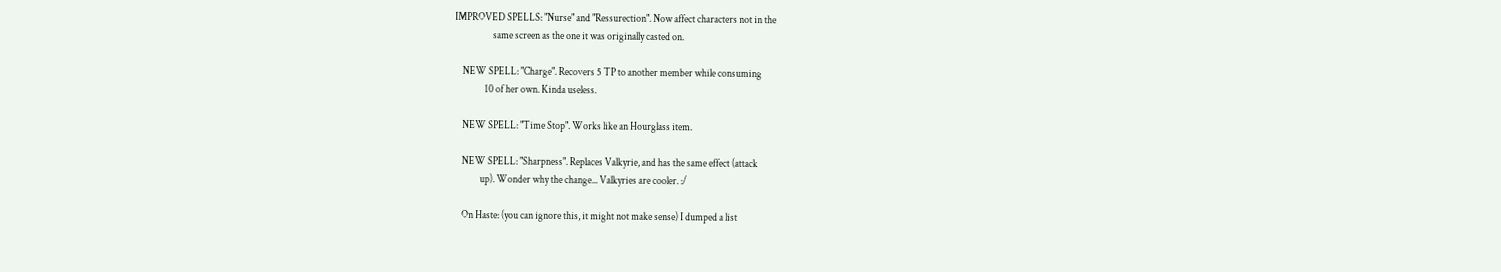IMPROVED SPELLS: "Nurse" and "Ressurection". Now affect characters not in the
                   same screen as the one it was originally casted on.

    NEW SPELL: "Charge". Recovers 5 TP to another member while consuming
               10 of her own. Kinda useless.

    NEW SPELL: "Time Stop". Works like an Hourglass item.

    NEW SPELL: "Sharpness". Replaces Valkyrie, and has the same effect (attack
             up). Wonder why the change... Valkyries are cooler. :/

    On Haste: (you can ignore this, it might not make sense) I dumped a list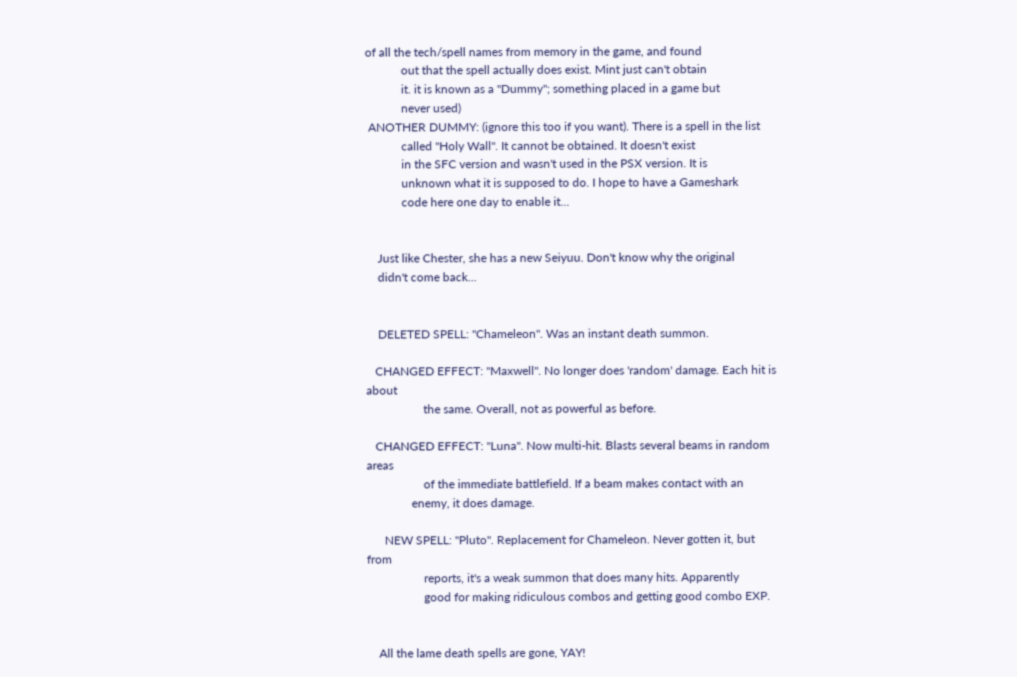of all the tech/spell names from memory in the game, and found
            out that the spell actually does exist. Mint just can't obtain
            it. it is known as a "Dummy"; something placed in a game but
            never used)
 ANOTHER DUMMY: (ignore this too if you want). There is a spell in the list
            called "Holy Wall". It cannot be obtained. It doesn't exist
            in the SFC version and wasn't used in the PSX version. It is
            unknown what it is supposed to do. I hope to have a Gameshark
            code here one day to enable it...


    Just like Chester, she has a new Seiyuu. Don't know why the original
    didn't come back...


    DELETED SPELL: "Chameleon". Was an instant death summon.

   CHANGED EFFECT: "Maxwell". No longer does 'random' damage. Each hit is about
                   the same. Overall, not as powerful as before.

   CHANGED EFFECT: "Luna". Now multi-hit. Blasts several beams in random areas
                   of the immediate battlefield. If a beam makes contact with an
               enemy, it does damage.

      NEW SPELL: "Pluto". Replacement for Chameleon. Never gotten it, but from
                   reports, it's a weak summon that does many hits. Apparently
                   good for making ridiculous combos and getting good combo EXP.


    All the lame death spells are gone, YAY!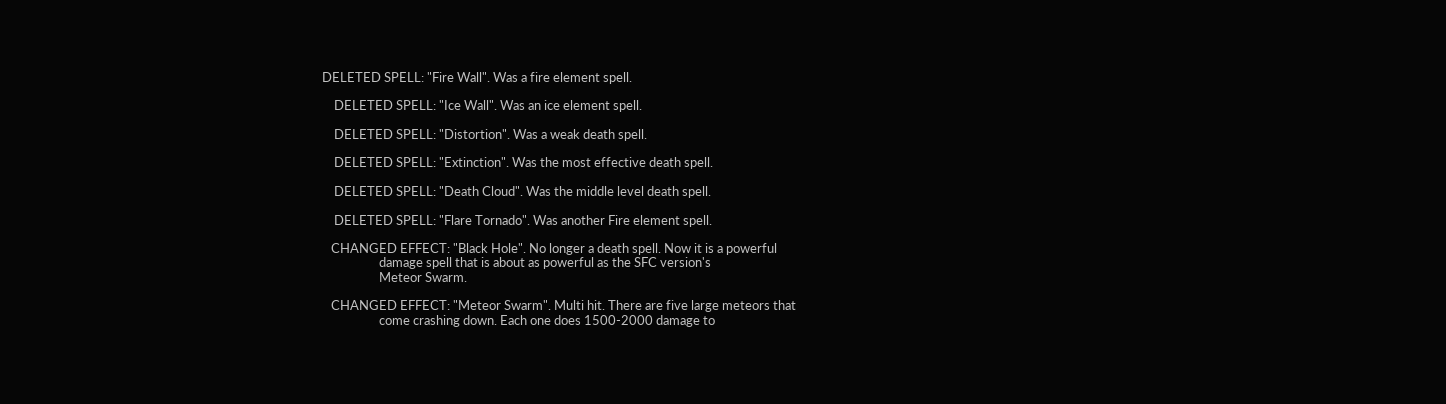DELETED SPELL: "Fire Wall". Was a fire element spell.

    DELETED SPELL: "Ice Wall". Was an ice element spell.

    DELETED SPELL: "Distortion". Was a weak death spell.

    DELETED SPELL: "Extinction". Was the most effective death spell.

    DELETED SPELL: "Death Cloud". Was the middle level death spell.

    DELETED SPELL: "Flare Tornado". Was another Fire element spell.

   CHANGED EFFECT: "Black Hole". No longer a death spell. Now it is a powerful
                   damage spell that is about as powerful as the SFC version's
                   Meteor Swarm.

   CHANGED EFFECT: "Meteor Swarm". Multi hit. There are five large meteors that
                   come crashing down. Each one does 1500-2000 damage to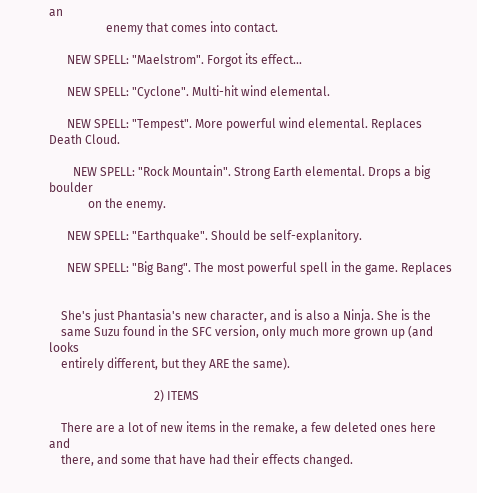an
                   enemy that comes into contact.

      NEW SPELL: "Maelstrom". Forgot its effect...

      NEW SPELL: "Cyclone". Multi-hit wind elemental.

      NEW SPELL: "Tempest". More powerful wind elemental. Replaces Death Cloud.

        NEW SPELL: "Rock Mountain". Strong Earth elemental. Drops a big boulder
             on the enemy.

      NEW SPELL: "Earthquake". Should be self-explanitory.

      NEW SPELL: "Big Bang". The most powerful spell in the game. Replaces


    She's just Phantasia's new character, and is also a Ninja. She is the
    same Suzu found in the SFC version, only much more grown up (and looks
    entirely different, but they ARE the same).

                                   2) ITEMS

    There are a lot of new items in the remake, a few deleted ones here and
    there, and some that have had their effects changed.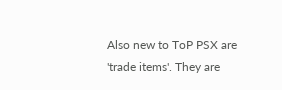Also new to ToP PSX are 'trade items'. They are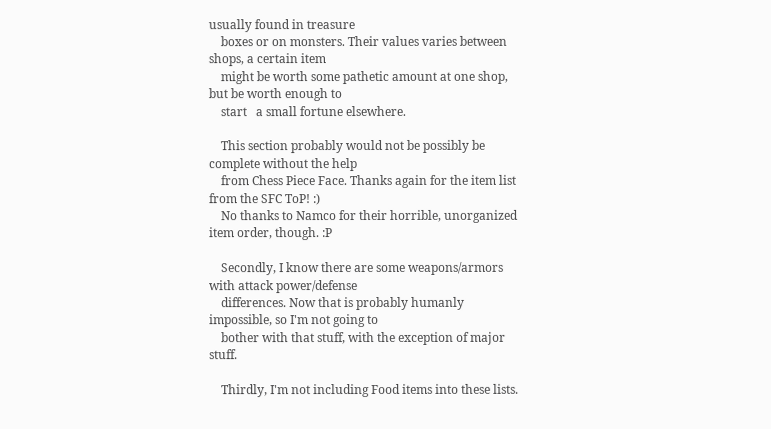usually found in treasure
    boxes or on monsters. Their values varies between shops, a certain item
    might be worth some pathetic amount at one shop, but be worth enough to
    start   a small fortune elsewhere.

    This section probably would not be possibly be complete without the help
    from Chess Piece Face. Thanks again for the item list from the SFC ToP! :)
    No thanks to Namco for their horrible, unorganized item order, though. :P

    Secondly, I know there are some weapons/armors with attack power/defense
    differences. Now that is probably humanly impossible, so I'm not going to
    bother with that stuff, with the exception of major stuff.

    Thirdly, I'm not including Food items into these lists.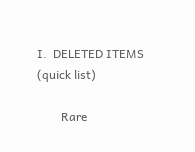I.  DELETED ITEMS (quick list)

        Rare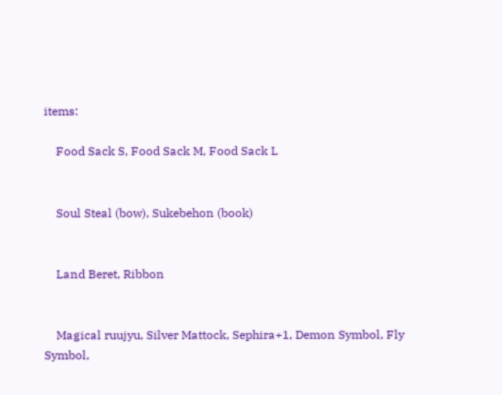items:

    Food Sack S, Food Sack M, Food Sack L


    Soul Steal (bow), Sukebehon (book)


    Land Beret, Ribbon


    Magical ruujyu, Silver Mattock, Sephira+1, Demon Symbol, Fly Symbol,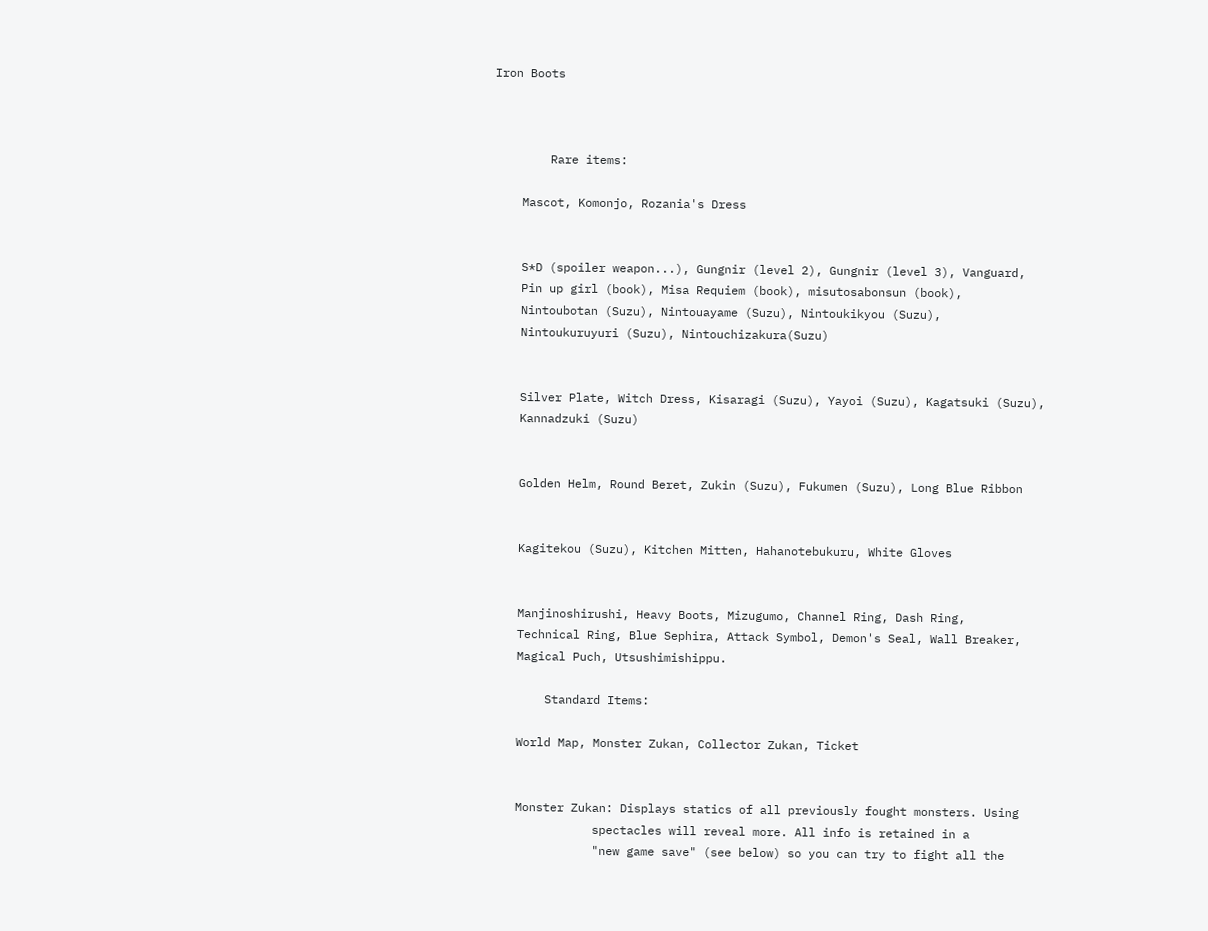Iron Boots



        Rare items:

    Mascot, Komonjo, Rozania's Dress


    S*D (spoiler weapon...), Gungnir (level 2), Gungnir (level 3), Vanguard,
    Pin up girl (book), Misa Requiem (book), misutosabonsun (book),
    Nintoubotan (Suzu), Nintouayame (Suzu), Nintoukikyou (Suzu),
    Nintoukuruyuri (Suzu), Nintouchizakura(Suzu)


    Silver Plate, Witch Dress, Kisaragi (Suzu), Yayoi (Suzu), Kagatsuki (Suzu),
    Kannadzuki (Suzu)


    Golden Helm, Round Beret, Zukin (Suzu), Fukumen (Suzu), Long Blue Ribbon


    Kagitekou (Suzu), Kitchen Mitten, Hahanotebukuru, White Gloves


    Manjinoshirushi, Heavy Boots, Mizugumo, Channel Ring, Dash Ring,
    Technical Ring, Blue Sephira, Attack Symbol, Demon's Seal, Wall Breaker,
    Magical Puch, Utsushimishippu.

        Standard Items:

    World Map, Monster Zukan, Collector Zukan, Ticket


    Monster Zukan: Displays statics of all previously fought monsters. Using
               spectacles will reveal more. All info is retained in a
               "new game save" (see below) so you can try to fight all the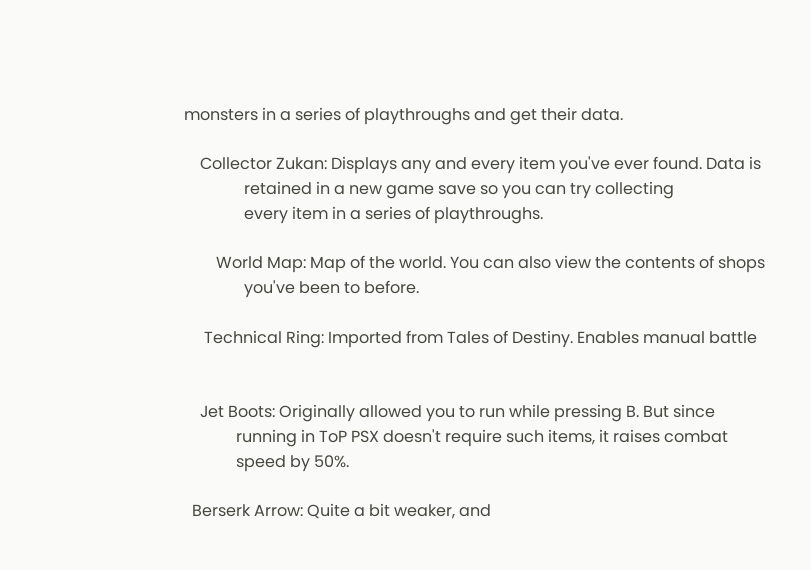monsters in a series of playthroughs and get their data.

    Collector Zukan: Displays any and every item you've ever found. Data is
               retained in a new game save so you can try collecting
               every item in a series of playthroughs.

        World Map: Map of the world. You can also view the contents of shops
               you've been to before.

     Technical Ring: Imported from Tales of Destiny. Enables manual battle


    Jet Boots: Originally allowed you to run while pressing B. But since
             running in ToP PSX doesn't require such items, it raises combat
             speed by 50%.

  Berserk Arrow: Quite a bit weaker, and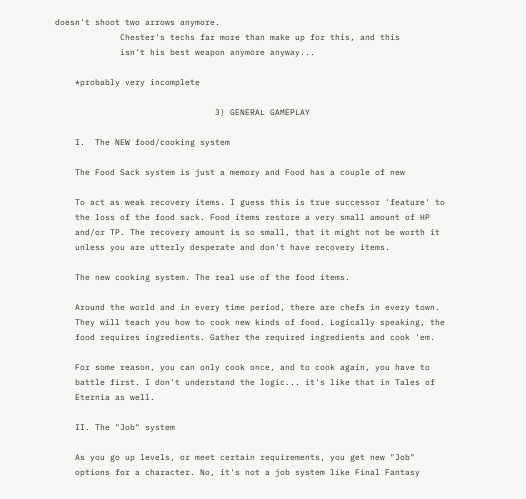doesn't shoot two arrows anymore.
             Chester's techs far more than make up for this, and this
             isn't his best weapon anymore anyway...

    *probably very incomplete

                                3) GENERAL GAMEPLAY

    I.  The NEW food/cooking system

    The Food Sack system is just a memory and Food has a couple of new

    To act as weak recovery items. I guess this is true successor 'feature' to
    the loss of the food sack. Food items restore a very small amount of HP
    and/or TP. The recovery amount is so small, that it might not be worth it
    unless you are utterly desperate and don't have recovery items.

    The new cooking system. The real use of the food items.

    Around the world and in every time period, there are chefs in every town.
    They will teach you how to cook new kinds of food. Logically speaking, the
    food requires ingredients. Gather the required ingredients and cook 'em.

    For some reason, you can only cook once, and to cook again, you have to
    battle first. I don't understand the logic... it's like that in Tales of
    Eternia as well.

    II. The "Job" system

    As you go up levels, or meet certain requirements, you get new "Job"
    options for a character. No, it's not a job system like Final Fantasy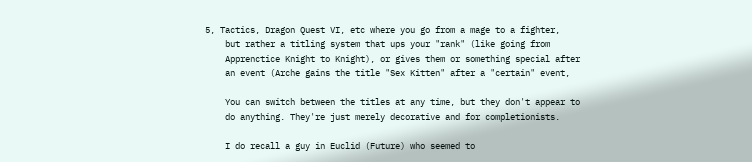5, Tactics, Dragon Quest VI, etc where you go from a mage to a fighter,
    but rather a titling system that ups your "rank" (like going from
    Apprenctice Knight to Knight), or gives them or something special after
    an event (Arche gains the title "Sex Kitten" after a "certain" event,

    You can switch between the titles at any time, but they don't appear to
    do anything. They're just merely decorative and for completionists.

    I do recall a guy in Euclid (Future) who seemed to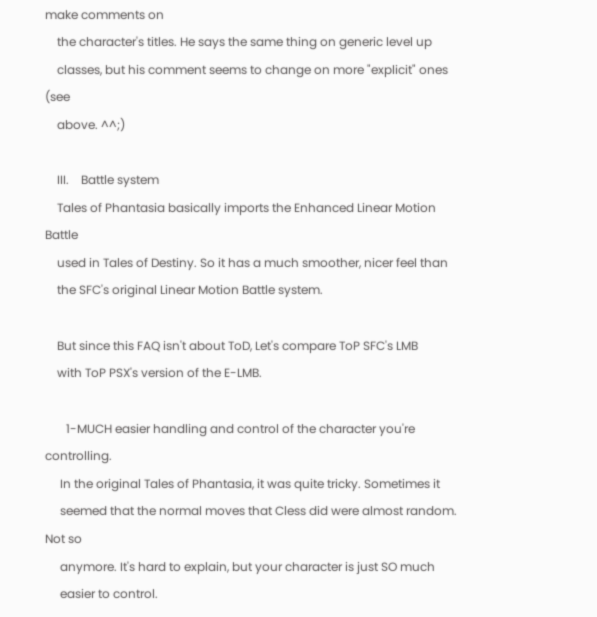make comments on
    the character's titles. He says the same thing on generic level up
    classes, but his comment seems to change on more "explicit" ones (see
    above. ^^;)

    III.    Battle system
    Tales of Phantasia basically imports the Enhanced Linear Motion Battle
    used in Tales of Destiny. So it has a much smoother, nicer feel than
    the SFC's original Linear Motion Battle system.

    But since this FAQ isn't about ToD, Let's compare ToP SFC's LMB
    with ToP PSX's version of the E-LMB.

       1-MUCH easier handling and control of the character you're controlling.
     In the original Tales of Phantasia, it was quite tricky. Sometimes it
     seemed that the normal moves that Cless did were almost random. Not so
     anymore. It's hard to explain, but your character is just SO much
     easier to control.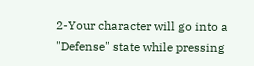2-Your character will go into a "Defense" state while pressing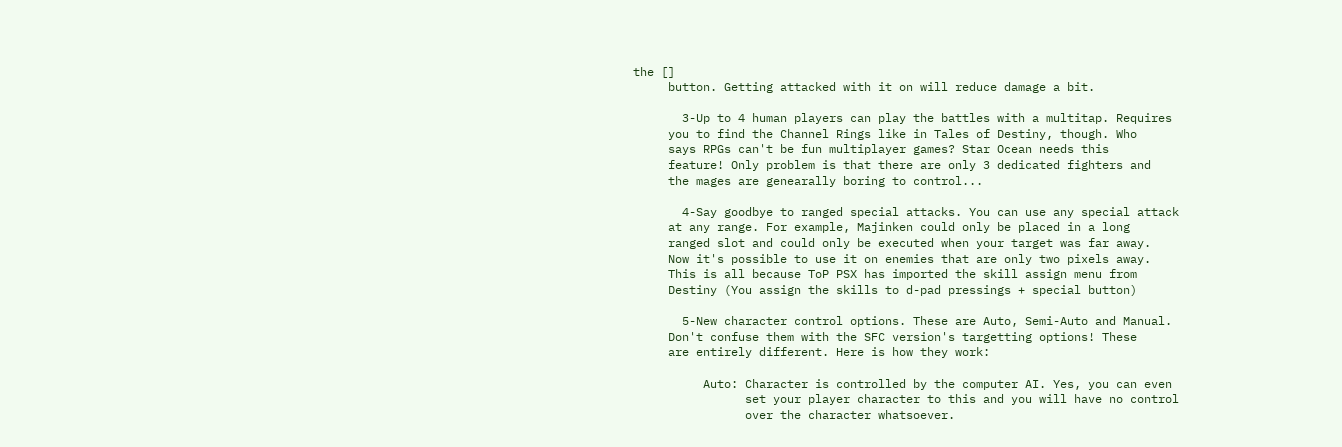the []
     button. Getting attacked with it on will reduce damage a bit.

       3-Up to 4 human players can play the battles with a multitap. Requires
     you to find the Channel Rings like in Tales of Destiny, though. Who
     says RPGs can't be fun multiplayer games? Star Ocean needs this
     feature! Only problem is that there are only 3 dedicated fighters and
     the mages are genearally boring to control...

       4-Say goodbye to ranged special attacks. You can use any special attack
     at any range. For example, Majinken could only be placed in a long
     ranged slot and could only be executed when your target was far away.
     Now it's possible to use it on enemies that are only two pixels away.
     This is all because ToP PSX has imported the skill assign menu from
     Destiny (You assign the skills to d-pad pressings + special button)

       5-New character control options. These are Auto, Semi-Auto and Manual.
     Don't confuse them with the SFC version's targetting options! These
     are entirely different. Here is how they work:

          Auto: Character is controlled by the computer AI. Yes, you can even
                set your player character to this and you will have no control
                over the character whatsoever.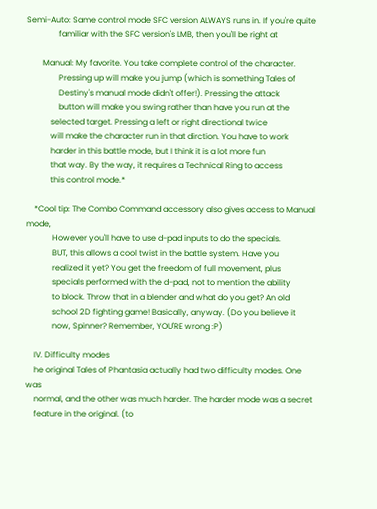Semi-Auto: Same control mode SFC version ALWAYS runs in. If you're quite
                familiar with the SFC version's LMB, then you'll be right at

        Manual: My favorite. You take complete control of the character.
                Pressing up will make you jump (which is something Tales of
                Destiny's manual mode didn't offer!). Pressing the attack
                button will make you swing rather than have you run at the
            selected target. Pressing a left or right directional twice
            will make the character run in that dirction. You have to work
            harder in this battle mode, but I think it is a lot more fun
            that way. By the way, it requires a Technical Ring to access
            this control mode.*

    *Cool tip: The Combo Command accessory also gives access to Manual mode,
             However you'll have to use d-pad inputs to do the specials.
             BUT, this allows a cool twist in the battle system. Have you
             realized it yet? You get the freedom of full movement, plus
             specials performed with the d-pad, not to mention the ability
             to block. Throw that in a blender and what do you get? An old
             school 2D fighting game! Basically, anyway. (Do you believe it
             now, Spinner? Remember, YOU'RE wrong :P)

    IV. Difficulty modes
    he original Tales of Phantasia actually had two difficulty modes. One was
    normal, and the other was much harder. The harder mode was a secret
    feature in the original. (to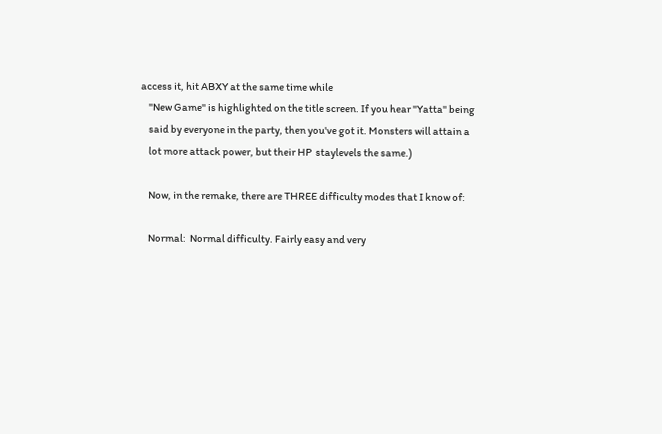access it, hit ABXY at the same time while
    "New Game" is highlighted on the title screen. If you hear "Yatta" being
    said by everyone in the party, then you've got it. Monsters will attain a
    lot more attack power, but their HP  staylevels the same.)

    Now, in the remake, there are THREE difficulty modes that I know of:

    Normal:  Normal difficulty. Fairly easy and very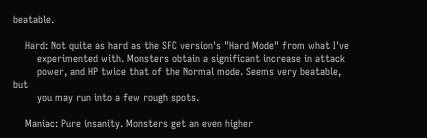beatable.

    Hard: Not quite as hard as the SFC version's "Hard Mode" from what I've
        experimented with. Monsters obtain a significant increase in attack
        power, and HP twice that of the Normal mode. Seems very beatable, but
        you may run into a few rough spots.

    Maniac: Pure insanity. Monsters get an even higher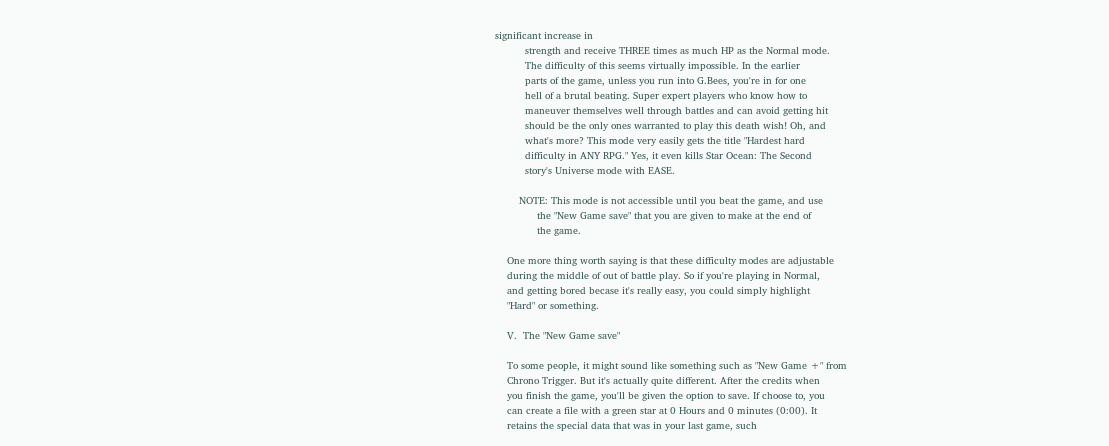significant increase in
          strength and receive THREE times as much HP as the Normal mode.
          The difficulty of this seems virtually impossible. In the earlier
          parts of the game, unless you run into G.Bees, you're in for one
          hell of a brutal beating. Super expert players who know how to
          maneuver themselves well through battles and can avoid getting hit
          should be the only ones warranted to play this death wish! Oh, and
          what's more? This mode very easily gets the title "Hardest hard
          difficulty in ANY RPG." Yes, it even kills Star Ocean: The Second
          story's Universe mode with EASE.

        NOTE: This mode is not accessible until you beat the game, and use
              the "New Game save" that you are given to make at the end of
              the game.

    One more thing worth saying is that these difficulty modes are adjustable
    during the middle of out of battle play. So if you're playing in Normal,
    and getting bored becase it's really easy, you could simply highlight
    "Hard" or something.

    V.  The "New Game save"

    To some people, it might sound like something such as "New Game +" from
    Chrono Trigger. But it's actually quite different. After the credits when
    you finish the game, you'll be given the option to save. If choose to, you
    can create a file with a green star at 0 Hours and 0 minutes (0:00). It
    retains the special data that was in your last game, such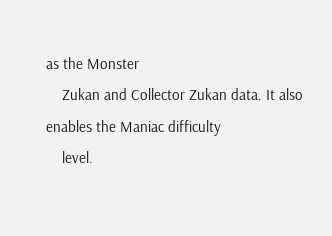as the Monster
    Zukan and Collector Zukan data. It also enables the Maniac difficulty
    level.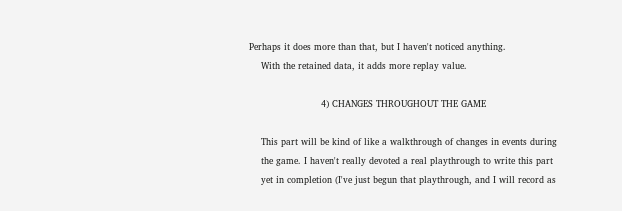Perhaps it does more than that, but I haven't noticed anything.
    With the retained data, it adds more replay value.

                        4) CHANGES THROUGHOUT THE GAME

    This part will be kind of like a walkthrough of changes in events during
    the game. I haven't really devoted a real playthrough to write this part
    yet in completion (I've just begun that playthrough, and I will record as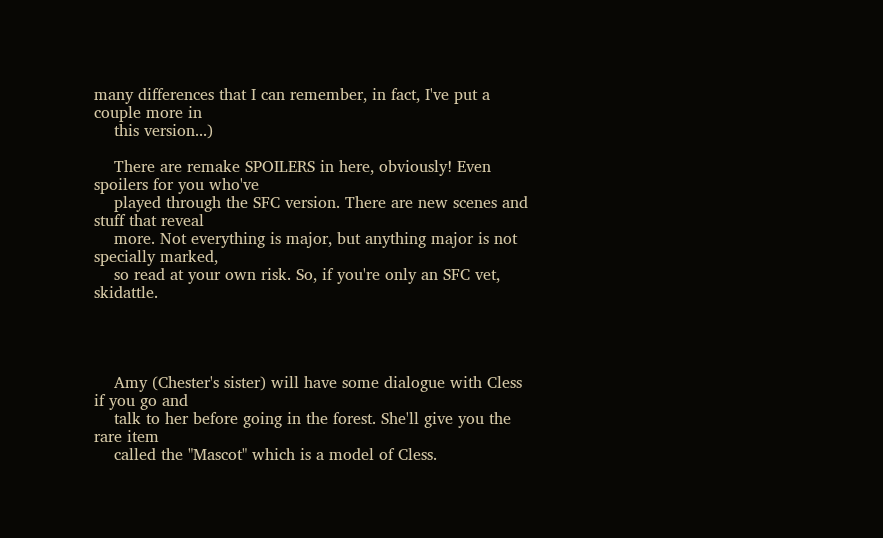many differences that I can remember, in fact, I've put a couple more in
    this version...)

    There are remake SPOILERS in here, obviously! Even spoilers for you who've
    played through the SFC version. There are new scenes and stuff that reveal
    more. Not everything is major, but anything major is not specially marked,
    so read at your own risk. So, if you're only an SFC vet, skidattle.




    Amy (Chester's sister) will have some dialogue with Cless if you go and
    talk to her before going in the forest. She'll give you the rare item
    called the "Mascot" which is a model of Cless.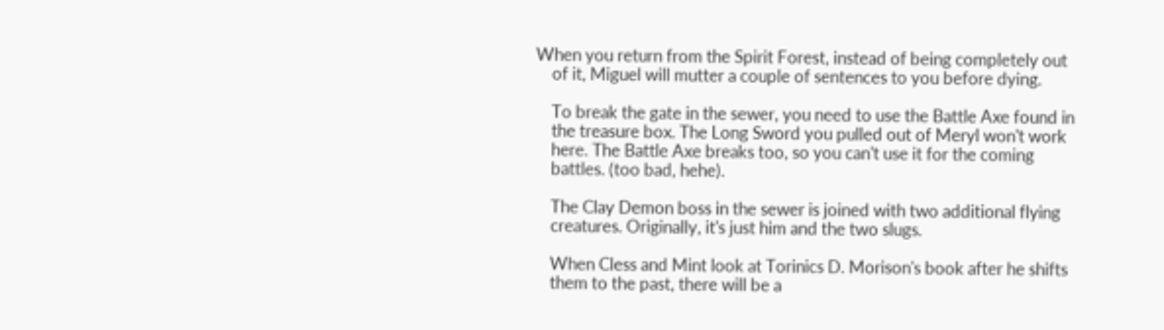When you return from the Spirit Forest, instead of being completely out
    of it, Miguel will mutter a couple of sentences to you before dying.

    To break the gate in the sewer, you need to use the Battle Axe found in
    the treasure box. The Long Sword you pulled out of Meryl won't work
    here. The Battle Axe breaks too, so you can't use it for the coming
    battles. (too bad, hehe).

    The Clay Demon boss in the sewer is joined with two additional flying
    creatures. Originally, it's just him and the two slugs.

    When Cless and Mint look at Torinics D. Morison's book after he shifts
    them to the past, there will be a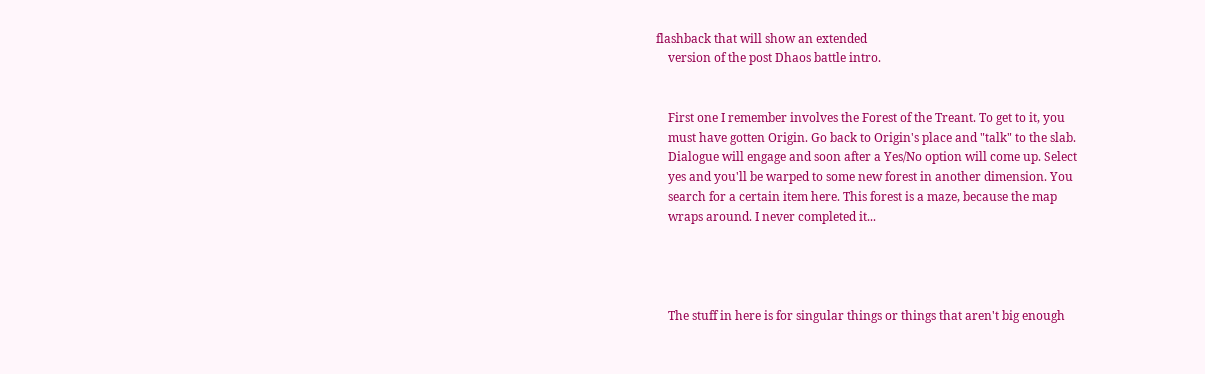flashback that will show an extended
    version of the post Dhaos battle intro.


    First one I remember involves the Forest of the Treant. To get to it, you
    must have gotten Origin. Go back to Origin's place and "talk" to the slab.
    Dialogue will engage and soon after a Yes/No option will come up. Select
    yes and you'll be warped to some new forest in another dimension. You
    search for a certain item here. This forest is a maze, because the map
    wraps around. I never completed it...




    The stuff in here is for singular things or things that aren't big enough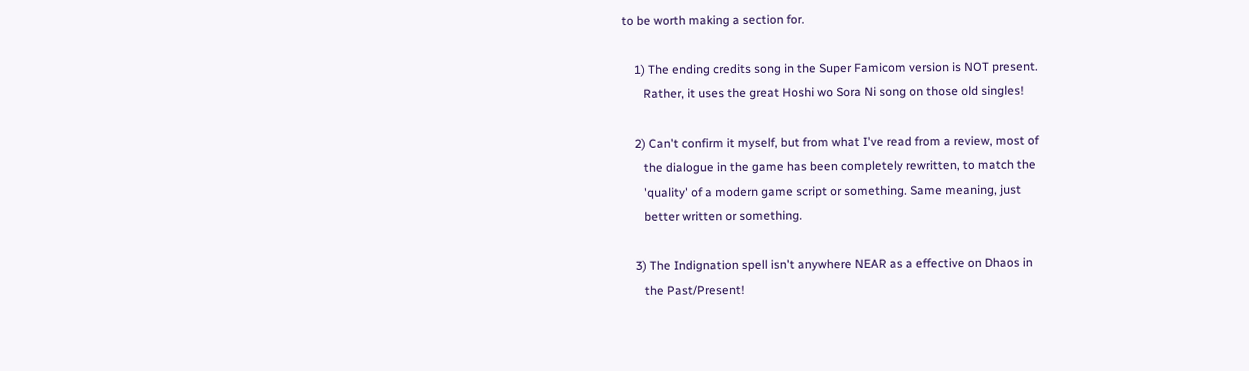to be worth making a section for.

    1) The ending credits song in the Super Famicom version is NOT present.
       Rather, it uses the great Hoshi wo Sora Ni song on those old singles!

    2) Can't confirm it myself, but from what I've read from a review, most of
       the dialogue in the game has been completely rewritten, to match the
       'quality' of a modern game script or something. Same meaning, just
       better written or something.

    3) The Indignation spell isn't anywhere NEAR as a effective on Dhaos in
       the Past/Present!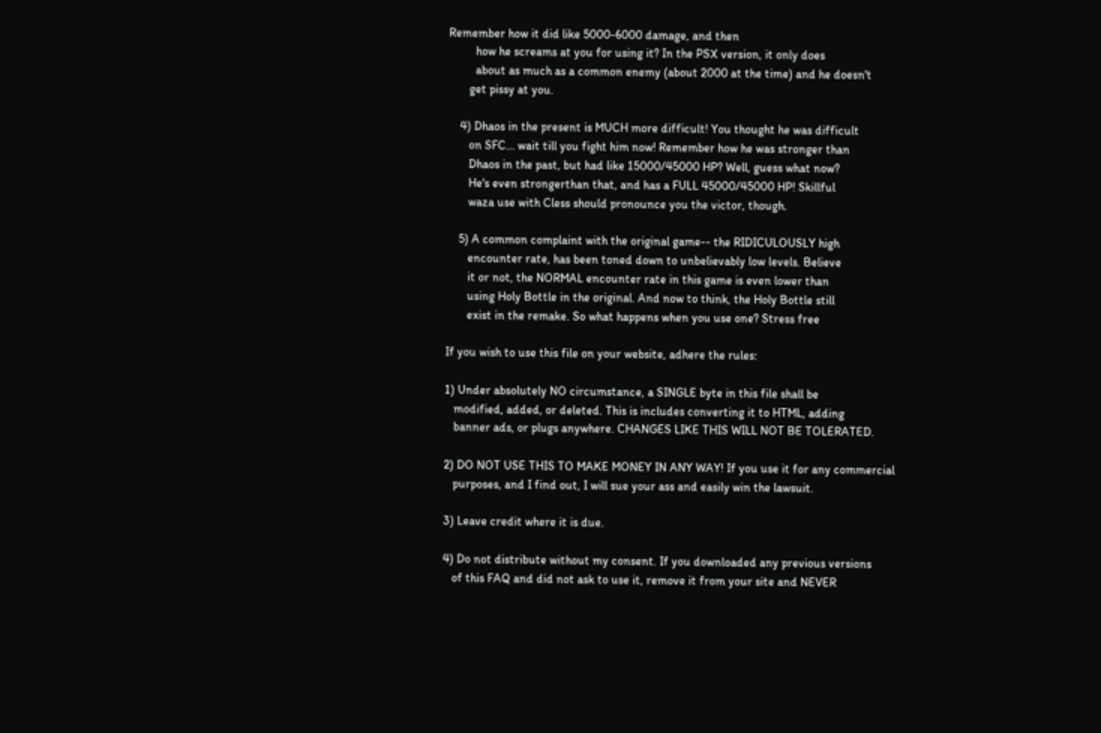Remember how it did like 5000-6000 damage, and then
         how he screams at you for using it? In the PSX version, it only does
         about as much as a common enemy (about 2000 at the time) and he doesn't
       get pissy at you.

    4) Dhaos in the present is MUCH more difficult! You thought he was difficult
       on SFC... wait till you fight him now! Remember how he was stronger than
       Dhaos in the past, but had like 15000/45000 HP? Well, guess what now?
       He's even strongerthan that, and has a FULL 45000/45000 HP! Skillful
       waza use with Cless should pronounce you the victor, though.

    5) A common complaint with the original game-- the RIDICULOUSLY high
       encounter rate, has been toned down to unbelievably low levels. Believe
       it or not, the NORMAL encounter rate in this game is even lower than
       using Holy Bottle in the original. And now to think, the Holy Bottle still
       exist in the remake. So what happens when you use one? Stress free

If you wish to use this file on your website, adhere the rules:

1) Under absolutely NO circumstance, a SINGLE byte in this file shall be
   modified, added, or deleted. This is includes converting it to HTML, adding
   banner ads, or plugs anywhere. CHANGES LIKE THIS WILL NOT BE TOLERATED.

2) DO NOT USE THIS TO MAKE MONEY IN ANY WAY! If you use it for any commercial
   purposes, and I find out, I will sue your ass and easily win the lawsuit.

3) Leave credit where it is due.

4) Do not distribute without my consent. If you downloaded any previous versions
   of this FAQ and did not ask to use it, remove it from your site and NEVER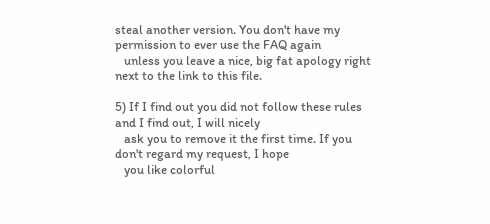steal another version. You don't have my permission to ever use the FAQ again
   unless you leave a nice, big fat apology right next to the link to this file.

5) If I find out you did not follow these rules and I find out, I will nicely
   ask you to remove it the first time. If you don't regard my request, I hope
   you like colorful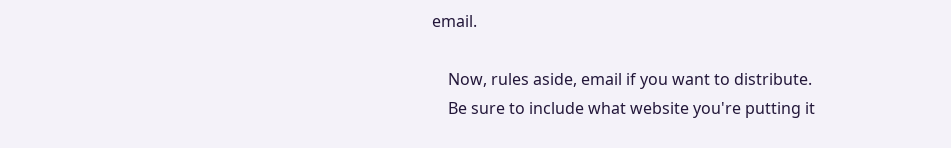email.

    Now, rules aside, email if you want to distribute.
    Be sure to include what website you're putting it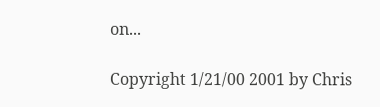on...

Copyright 1/21/00 2001 by Chris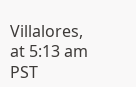Villalores, at 5:13 am PST